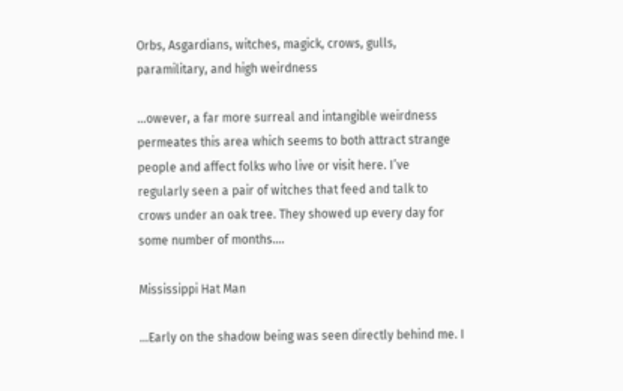Orbs, Asgardians, witches, magick, crows, gulls, paramilitary, and high weirdness

…owever, a far more surreal and intangible weirdness permeates this area which seems to both attract strange people and affect folks who live or visit here. I’ve regularly seen a pair of witches that feed and talk to crows under an oak tree. They showed up every day for some number of months….

Mississippi Hat Man

…Early on the shadow being was seen directly behind me. I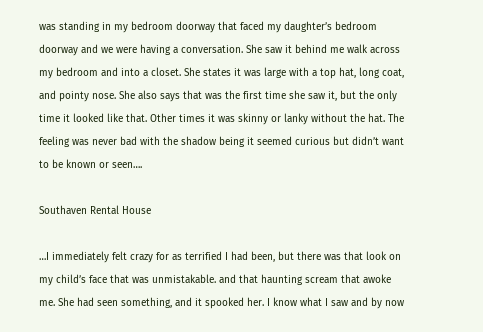was standing in my bedroom doorway that faced my daughter’s bedroom doorway and we were having a conversation. She saw it behind me walk across my bedroom and into a closet. She states it was large with a top hat, long coat, and pointy nose. She also says that was the first time she saw it, but the only time it looked like that. Other times it was skinny or lanky without the hat. The feeling was never bad with the shadow being it seemed curious but didn’t want to be known or seen….

Southaven Rental House

…I immediately felt crazy for as terrified I had been, but there was that look on my child’s face that was unmistakable. and that haunting scream that awoke me. She had seen something, and it spooked her. I know what I saw and by now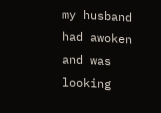my husband had awoken and was looking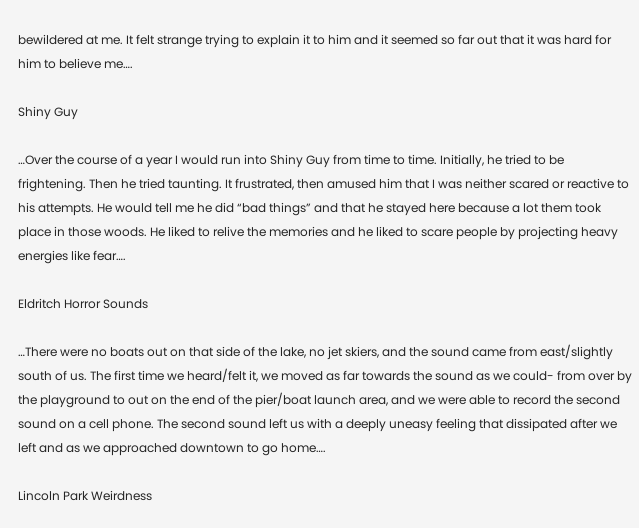bewildered at me. It felt strange trying to explain it to him and it seemed so far out that it was hard for him to believe me….

Shiny Guy

…Over the course of a year I would run into Shiny Guy from time to time. Initially, he tried to be frightening. Then he tried taunting. It frustrated, then amused him that I was neither scared or reactive to his attempts. He would tell me he did “bad things” and that he stayed here because a lot them took place in those woods. He liked to relive the memories and he liked to scare people by projecting heavy energies like fear….

Eldritch Horror Sounds

…There were no boats out on that side of the lake, no jet skiers, and the sound came from east/slightly south of us. The first time we heard/felt it, we moved as far towards the sound as we could- from over by the playground to out on the end of the pier/boat launch area, and we were able to record the second sound on a cell phone. The second sound left us with a deeply uneasy feeling that dissipated after we left and as we approached downtown to go home….

Lincoln Park Weirdness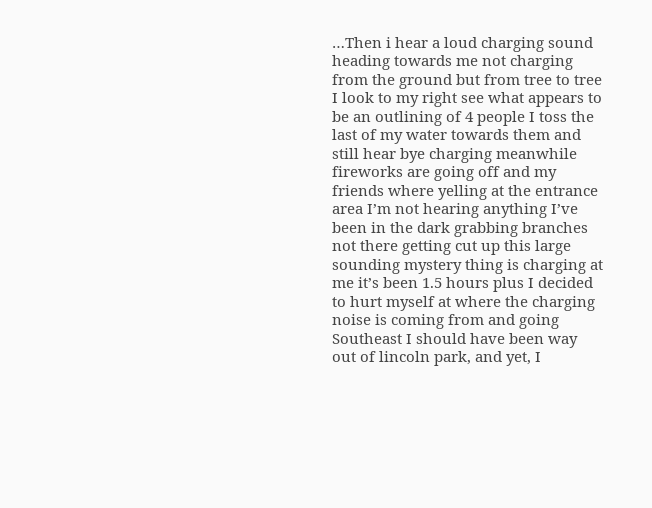…Then i hear a loud charging sound heading towards me not charging from the ground but from tree to tree I look to my right see what appears to be an outlining of 4 people I toss the last of my water towards them and still hear bye charging meanwhile fireworks are going off and my friends where yelling at the entrance area I’m not hearing anything I’ve been in the dark grabbing branches not there getting cut up this large sounding mystery thing is charging at me it’s been 1.5 hours plus I decided to hurt myself at where the charging noise is coming from and going Southeast I should have been way out of lincoln park, and yet, I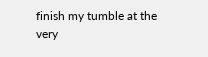finish my tumble at the very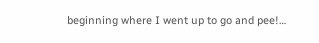beginning where I went up to go and pee!…